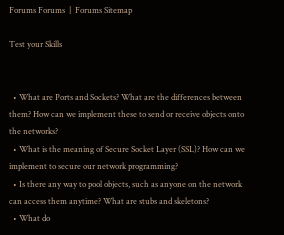Forums Forums  |  Forums Sitemap

Test your Skills


  • What are Ports and Sockets? What are the differences between them? How can we implement these to send or receive objects onto the networks?
  • What is the meaning of Secure Socket Layer (SSL)? How can we implement to secure our network programming?
  • Is there any way to pool objects, such as anyone on the network can access them anytime? What are stubs and skeletons?
  • What do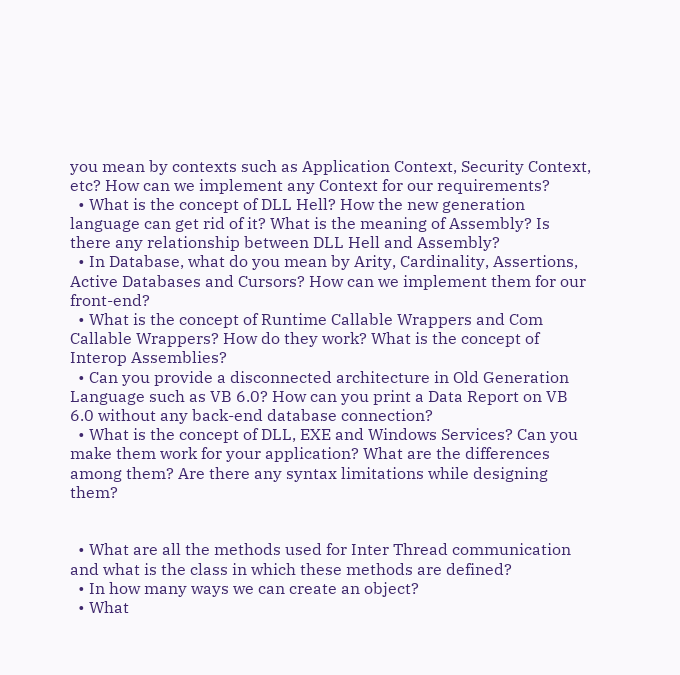you mean by contexts such as Application Context, Security Context, etc? How can we implement any Context for our requirements?
  • What is the concept of DLL Hell? How the new generation language can get rid of it? What is the meaning of Assembly? Is there any relationship between DLL Hell and Assembly?
  • In Database, what do you mean by Arity, Cardinality, Assertions, Active Databases and Cursors? How can we implement them for our front-end?
  • What is the concept of Runtime Callable Wrappers and Com Callable Wrappers? How do they work? What is the concept of Interop Assemblies?
  • Can you provide a disconnected architecture in Old Generation Language such as VB 6.0? How can you print a Data Report on VB 6.0 without any back-end database connection?
  • What is the concept of DLL, EXE and Windows Services? Can you make them work for your application? What are the differences among them? Are there any syntax limitations while designing them?


  • What are all the methods used for Inter Thread communication and what is the class in which these methods are defined?
  • In how many ways we can create an object?
  • What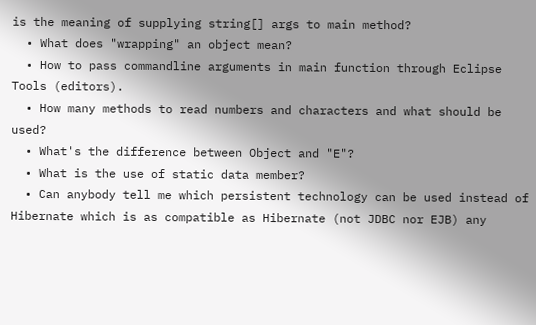is the meaning of supplying string[] args to main method?
  • What does "wrapping" an object mean?
  • How to pass commandline arguments in main function through Eclipse Tools (editors).
  • How many methods to read numbers and characters and what should be used?
  • What's the difference between Object and "E"?
  • What is the use of static data member?
  • Can anybody tell me which persistent technology can be used instead of Hibernate which is as compatible as Hibernate (not JDBC nor EJB) any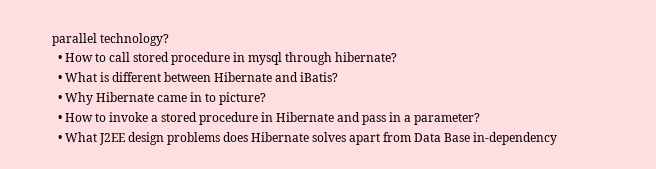parallel technology?
  • How to call stored procedure in mysql through hibernate?
  • What is different between Hibernate and iBatis?
  • Why Hibernate came in to picture?
  • How to invoke a stored procedure in Hibernate and pass in a parameter?
  • What J2EE design problems does Hibernate solves apart from Data Base in-dependency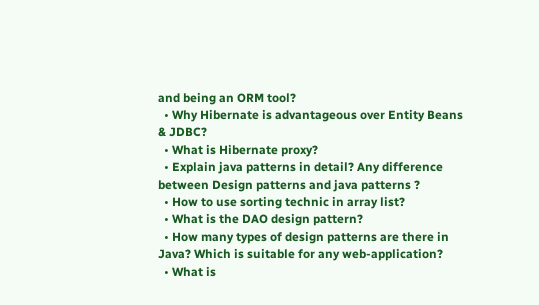and being an ORM tool?
  • Why Hibernate is advantageous over Entity Beans & JDBC?
  • What is Hibernate proxy?
  • Explain java patterns in detail? Any difference between Design patterns and java patterns ?
  • How to use sorting technic in array list?
  • What is the DAO design pattern?
  • How many types of design patterns are there in Java? Which is suitable for any web-application?
  • What is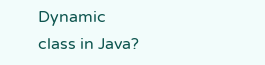Dynamic class in Java?